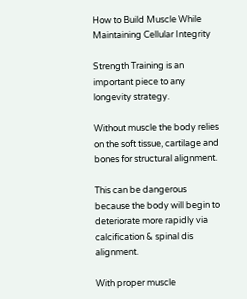How to Build Muscle While Maintaining Cellular Integrity

Strength Training is an important piece to any longevity strategy.

Without muscle the body relies on the soft tissue, cartilage and bones for structural alignment.

This can be dangerous because the body will begin to deteriorate more rapidly via calcification & spinal dis alignment.

With proper muscle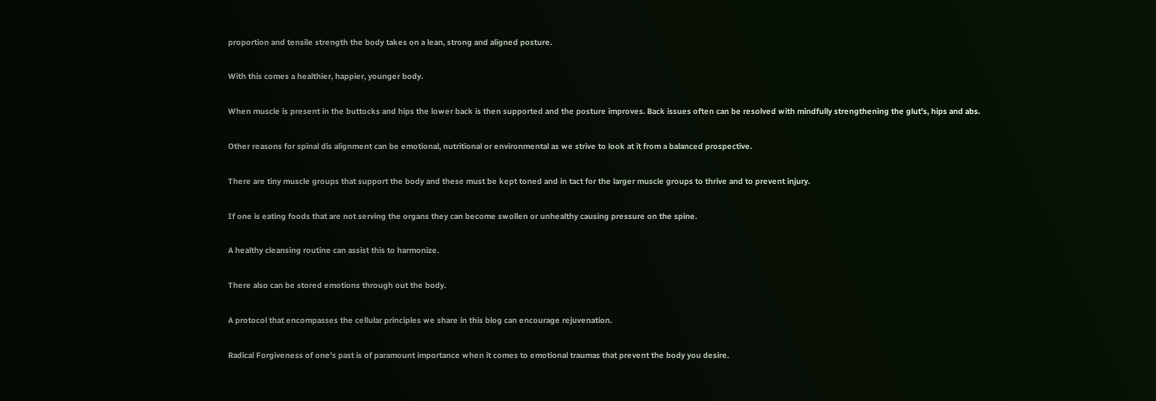proportion and tensile strength the body takes on a lean, strong and aligned posture.

With this comes a healthier, happier, younger body.

When muscle is present in the buttocks and hips the lower back is then supported and the posture improves. Back issues often can be resolved with mindfully strengthening the glut’s, hips and abs.

Other reasons for spinal dis alignment can be emotional, nutritional or environmental as we strive to look at it from a balanced prospective.

There are tiny muscle groups that support the body and these must be kept toned and in tact for the larger muscle groups to thrive and to prevent injury.

If one is eating foods that are not serving the organs they can become swollen or unhealthy causing pressure on the spine.

A healthy cleansing routine can assist this to harmonize.

There also can be stored emotions through out the body.

A protocol that encompasses the cellular principles we share in this blog can encourage rejuvenation.

Radical Forgiveness of one’s past is of paramount importance when it comes to emotional traumas that prevent the body you desire.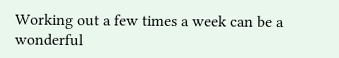Working out a few times a week can be a wonderful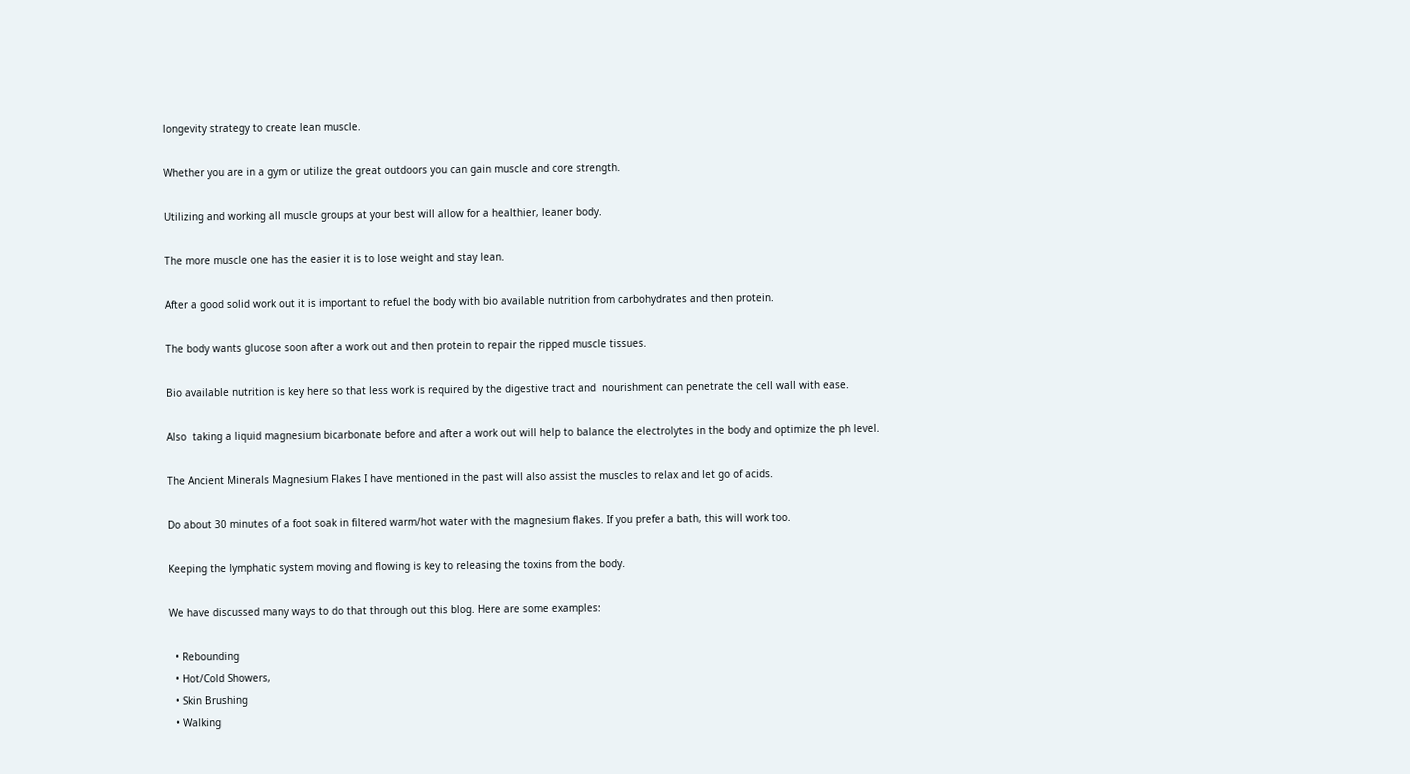longevity strategy to create lean muscle.

Whether you are in a gym or utilize the great outdoors you can gain muscle and core strength.

Utilizing and working all muscle groups at your best will allow for a healthier, leaner body.

The more muscle one has the easier it is to lose weight and stay lean.

After a good solid work out it is important to refuel the body with bio available nutrition from carbohydrates and then protein.

The body wants glucose soon after a work out and then protein to repair the ripped muscle tissues.

Bio available nutrition is key here so that less work is required by the digestive tract and  nourishment can penetrate the cell wall with ease.

Also  taking a liquid magnesium bicarbonate before and after a work out will help to balance the electrolytes in the body and optimize the ph level.

The Ancient Minerals Magnesium Flakes I have mentioned in the past will also assist the muscles to relax and let go of acids.

Do about 30 minutes of a foot soak in filtered warm/hot water with the magnesium flakes. If you prefer a bath, this will work too.

Keeping the lymphatic system moving and flowing is key to releasing the toxins from the body.

We have discussed many ways to do that through out this blog. Here are some examples:

  • Rebounding
  • Hot/Cold Showers,
  • Skin Brushing
  • Walking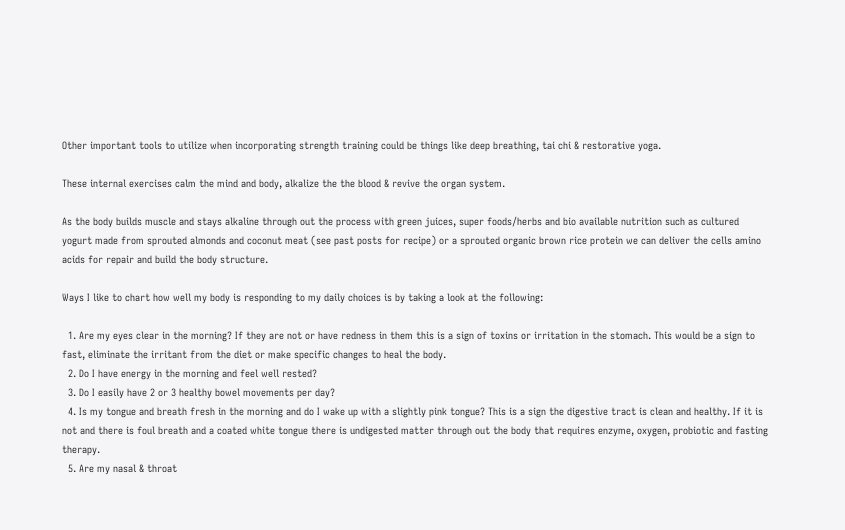Other important tools to utilize when incorporating strength training could be things like deep breathing, tai chi & restorative yoga.

These internal exercises calm the mind and body, alkalize the the blood & revive the organ system.

As the body builds muscle and stays alkaline through out the process with green juices, super foods/herbs and bio available nutrition such as cultured yogurt made from sprouted almonds and coconut meat (see past posts for recipe) or a sprouted organic brown rice protein we can deliver the cells amino acids for repair and build the body structure.

Ways I like to chart how well my body is responding to my daily choices is by taking a look at the following:

  1. Are my eyes clear in the morning? If they are not or have redness in them this is a sign of toxins or irritation in the stomach. This would be a sign to fast, eliminate the irritant from the diet or make specific changes to heal the body.
  2. Do I have energy in the morning and feel well rested?
  3. Do I easily have 2 or 3 healthy bowel movements per day?
  4. Is my tongue and breath fresh in the morning and do I wake up with a slightly pink tongue? This is a sign the digestive tract is clean and healthy. If it is not and there is foul breath and a coated white tongue there is undigested matter through out the body that requires enzyme, oxygen, probiotic and fasting therapy.
  5. Are my nasal & throat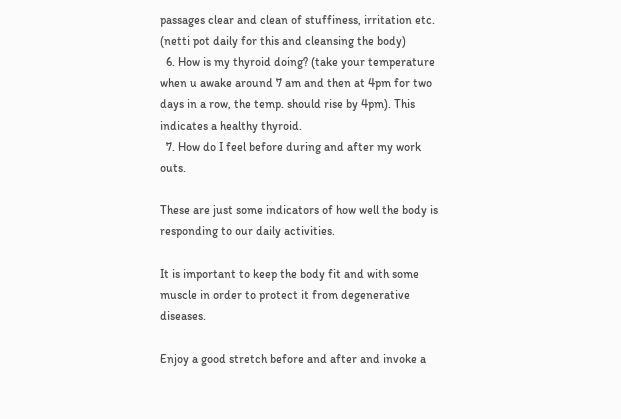passages clear and clean of stuffiness, irritation etc. (netti pot daily for this and cleansing the body)
  6. How is my thyroid doing? (take your temperature when u awake around 7 am and then at 4pm for two days in a row, the temp. should rise by 4pm). This indicates a healthy thyroid.
  7. How do I feel before during and after my work outs.

These are just some indicators of how well the body is responding to our daily activities.

It is important to keep the body fit and with some muscle in order to protect it from degenerative diseases.

Enjoy a good stretch before and after and invoke a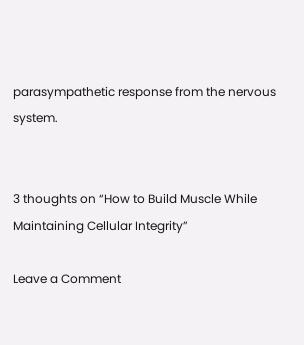parasympathetic response from the nervous system.


3 thoughts on “How to Build Muscle While Maintaining Cellular Integrity”

Leave a Comment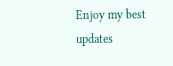Enjoy my best updates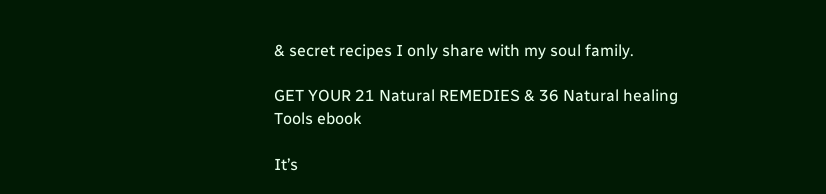& secret recipes I only share with my soul family.

GET YOUR 21 Natural REMEDIES & 36 Natural healing Tools ebook

It’s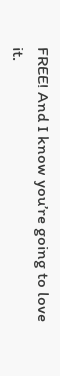FREE! And I know you’re going to love it.